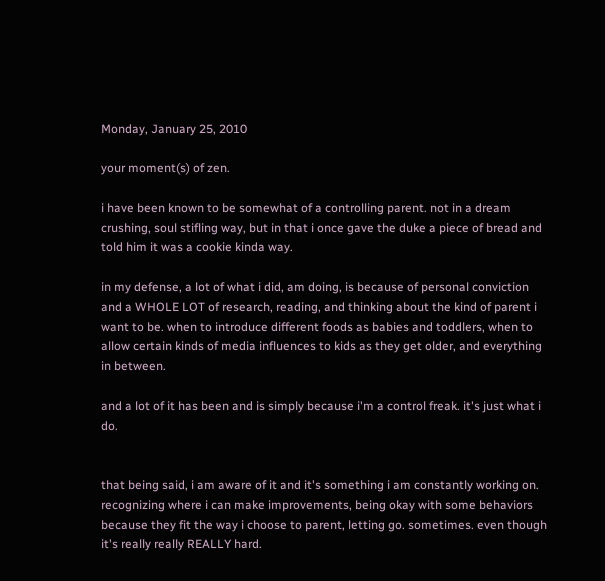Monday, January 25, 2010

your moment(s) of zen.

i have been known to be somewhat of a controlling parent. not in a dream crushing, soul stifling way, but in that i once gave the duke a piece of bread and told him it was a cookie kinda way.

in my defense, a lot of what i did, am doing, is because of personal conviction and a WHOLE LOT of research, reading, and thinking about the kind of parent i want to be. when to introduce different foods as babies and toddlers, when to allow certain kinds of media influences to kids as they get older, and everything in between.

and a lot of it has been and is simply because i'm a control freak. it's just what i do.


that being said, i am aware of it and it's something i am constantly working on. recognizing where i can make improvements, being okay with some behaviors because they fit the way i choose to parent, letting go. sometimes. even though it's really really REALLY hard.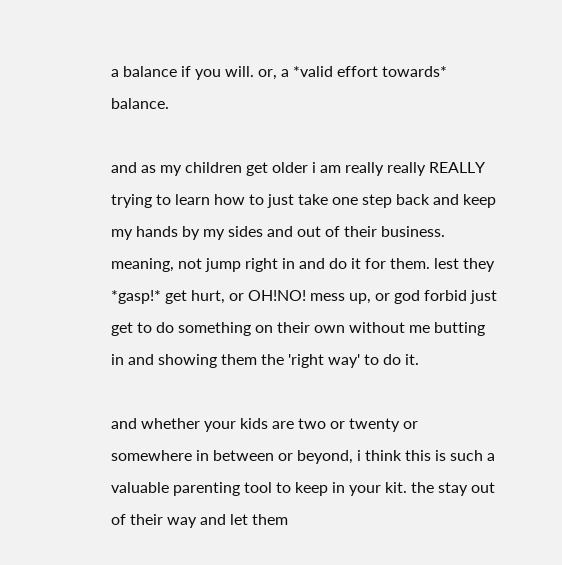a balance if you will. or, a *valid effort towards* balance.

and as my children get older i am really really REALLY trying to learn how to just take one step back and keep my hands by my sides and out of their business. meaning, not jump right in and do it for them. lest they *gasp!* get hurt, or OH!NO! mess up, or god forbid just get to do something on their own without me butting in and showing them the 'right way' to do it.

and whether your kids are two or twenty or somewhere in between or beyond, i think this is such a valuable parenting tool to keep in your kit. the stay out of their way and let them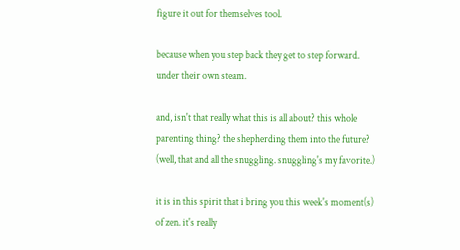figure it out for themselves tool.

because when you step back they get to step forward. under their own steam.

and, isn't that really what this is all about? this whole parenting thing? the shepherding them into the future? (well, that and all the snuggling. snuggling's my favorite.)

it is in this spirit that i bring you this week's moment(s) of zen. it's really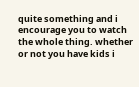quite something and i encourage you to watch the whole thing. whether or not you have kids i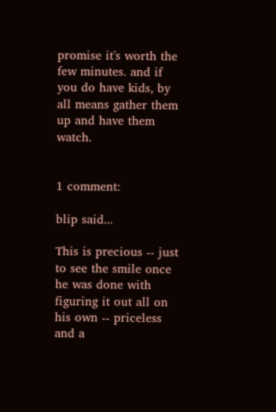promise it's worth the few minutes. and if you do have kids, by all means gather them up and have them watch.


1 comment:

blip said...

This is precious -- just to see the smile once he was done with figuring it out all on his own -- priceless and a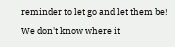reminder to let go and let them be! We don't know where it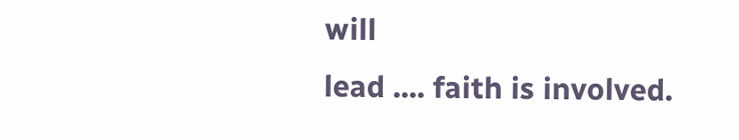will
lead .... faith is involved.